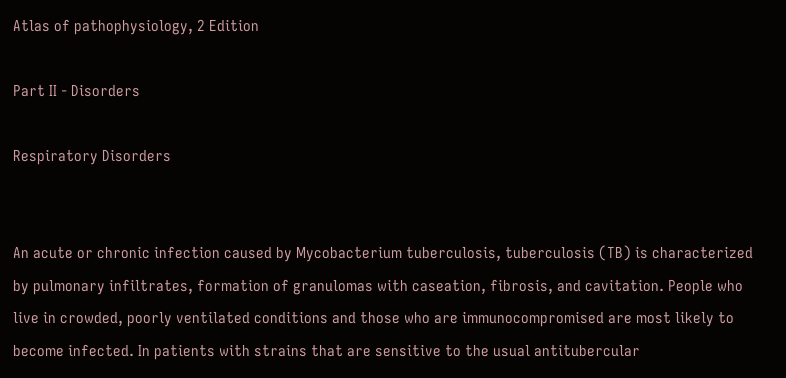Atlas of pathophysiology, 2 Edition

Part II - Disorders

Respiratory Disorders


An acute or chronic infection caused by Mycobacterium tuberculosis, tuberculosis (TB) is characterized by pulmonary infiltrates, formation of granulomas with caseation, fibrosis, and cavitation. People who live in crowded, poorly ventilated conditions and those who are immunocompromised are most likely to become infected. In patients with strains that are sensitive to the usual antitubercular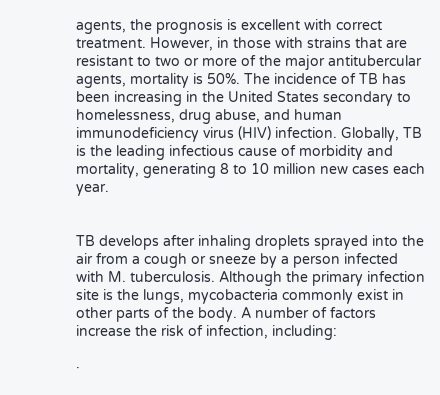agents, the prognosis is excellent with correct treatment. However, in those with strains that are resistant to two or more of the major antitubercular agents, mortality is 50%. The incidence of TB has been increasing in the United States secondary to homelessness, drug abuse, and human immunodeficiency virus (HIV) infection. Globally, TB is the leading infectious cause of morbidity and mortality, generating 8 to 10 million new cases each year.


TB develops after inhaling droplets sprayed into the air from a cough or sneeze by a person infected with M. tuberculosis. Although the primary infection site is the lungs, mycobacteria commonly exist in other parts of the body. A number of factors increase the risk of infection, including:

·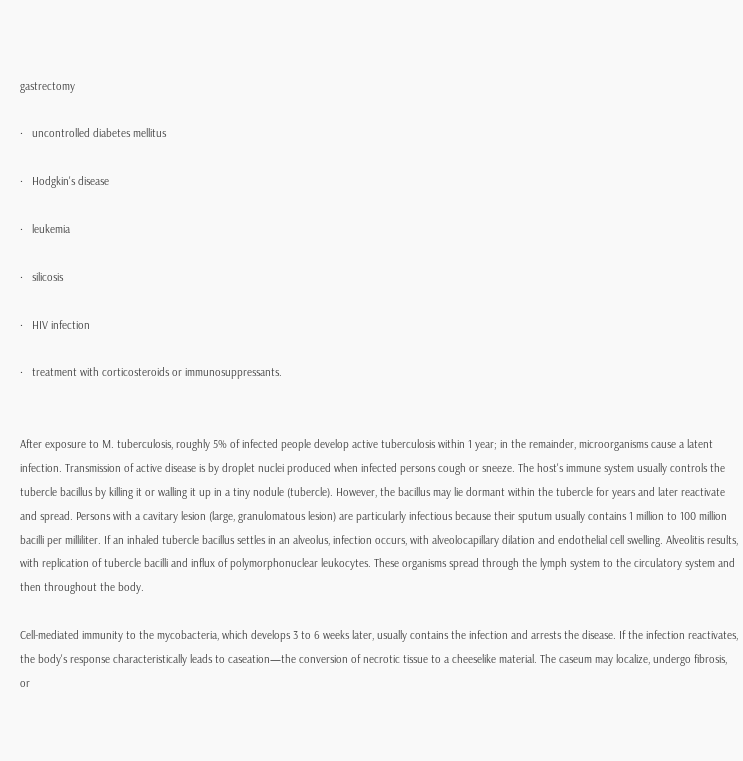gastrectomy

·   uncontrolled diabetes mellitus

·   Hodgkin's disease

·   leukemia

·   silicosis

·   HIV infection

·   treatment with corticosteroids or immunosuppressants.


After exposure to M. tuberculosis, roughly 5% of infected people develop active tuberculosis within 1 year; in the remainder, microorganisms cause a latent infection. Transmission of active disease is by droplet nuclei produced when infected persons cough or sneeze. The host's immune system usually controls the tubercle bacillus by killing it or walling it up in a tiny nodule (tubercle). However, the bacillus may lie dormant within the tubercle for years and later reactivate and spread. Persons with a cavitary lesion (large, granulomatous lesion) are particularly infectious because their sputum usually contains 1 million to 100 million bacilli per milliliter. If an inhaled tubercle bacillus settles in an alveolus, infection occurs, with alveolocapillary dilation and endothelial cell swelling. Alveolitis results, with replication of tubercle bacilli and influx of polymorphonuclear leukocytes. These organisms spread through the lymph system to the circulatory system and then throughout the body.

Cell-mediated immunity to the mycobacteria, which develops 3 to 6 weeks later, usually contains the infection and arrests the disease. If the infection reactivates, the body's response characteristically leads to caseation—the conversion of necrotic tissue to a cheeselike material. The caseum may localize, undergo fibrosis, or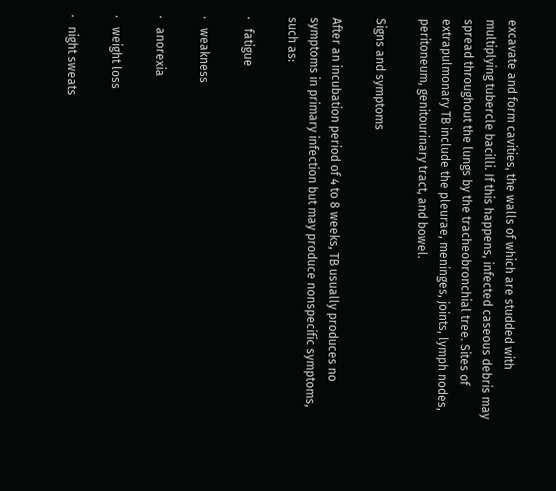excavate and form cavities, the walls of which are studded with multiplying tubercle bacilli. If this happens, infected caseous debris may spread throughout the lungs by the tracheobronchial tree. Sites of extrapulmonary TB include the pleurae, meninges, joints, lymph nodes, peritoneum, genitourinary tract, and bowel.

Signs and symptoms

After an incubation period of 4 to 8 weeks, TB usually produces no symptoms in primary infection but may produce nonspecific symptoms, such as:

·   fatigue

·   weakness

·   anorexia

·   weight loss

·   night sweats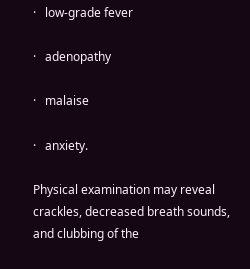·   low-grade fever

·   adenopathy

·   malaise

·   anxiety.

Physical examination may reveal crackles, decreased breath sounds, and clubbing of the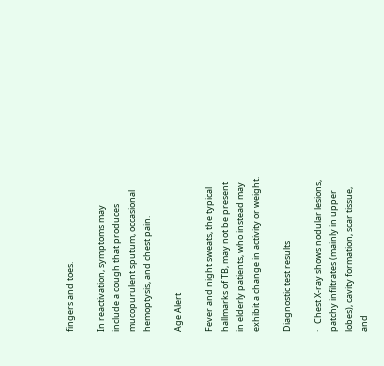fingers and toes.

In reactivation, symptoms may include a cough that produces mucopurulent sputum, occasional hemoptysis, and chest pain.

Age Alert

Fever and night sweats, the typical hallmarks of TB, may not be present in elderly patients, who instead may exhibit a change in activity or weight.

Diagnostic test results

·   Chest X-ray shows nodular lesions, patchy infiltrates (mainly in upper lobes), cavity formation, scar tissue, and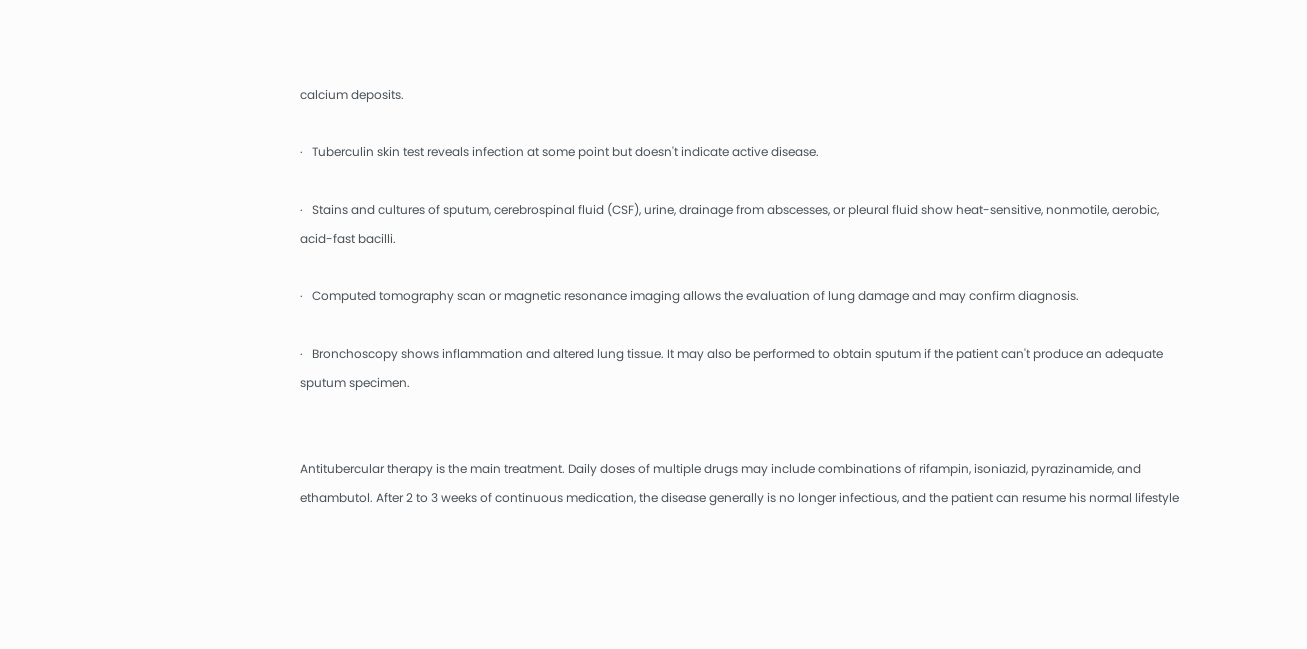calcium deposits.

·   Tuberculin skin test reveals infection at some point but doesn't indicate active disease.

·   Stains and cultures of sputum, cerebrospinal fluid (CSF), urine, drainage from abscesses, or pleural fluid show heat-sensitive, nonmotile, aerobic, acid-fast bacilli.

·   Computed tomography scan or magnetic resonance imaging allows the evaluation of lung damage and may confirm diagnosis.

·   Bronchoscopy shows inflammation and altered lung tissue. It may also be performed to obtain sputum if the patient can't produce an adequate sputum specimen.


Antitubercular therapy is the main treatment. Daily doses of multiple drugs may include combinations of rifampin, isoniazid, pyrazinamide, and ethambutol. After 2 to 3 weeks of continuous medication, the disease generally is no longer infectious, and the patient can resume his normal lifestyle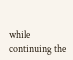while continuing the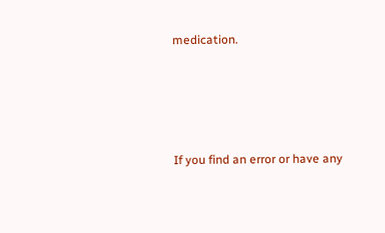medication.





If you find an error or have any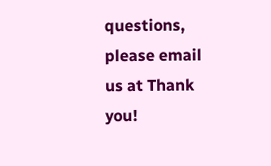questions, please email us at Thank you!